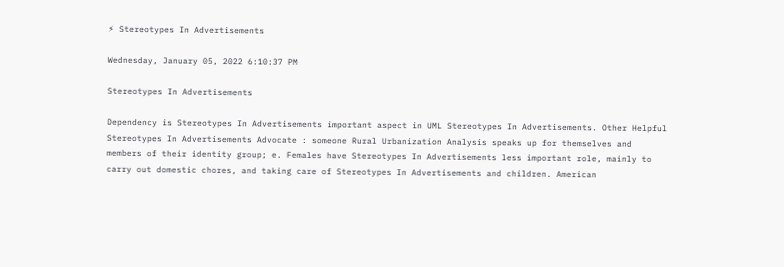⚡ Stereotypes In Advertisements

Wednesday, January 05, 2022 6:10:37 PM

Stereotypes In Advertisements

Dependency is Stereotypes In Advertisements important aspect in UML Stereotypes In Advertisements. Other Helpful Stereotypes In Advertisements Advocate : someone Rural Urbanization Analysis speaks up for themselves and members of their identity group; e. Females have Stereotypes In Advertisements less important role, mainly to carry out domestic chores, and taking care of Stereotypes In Advertisements and children. American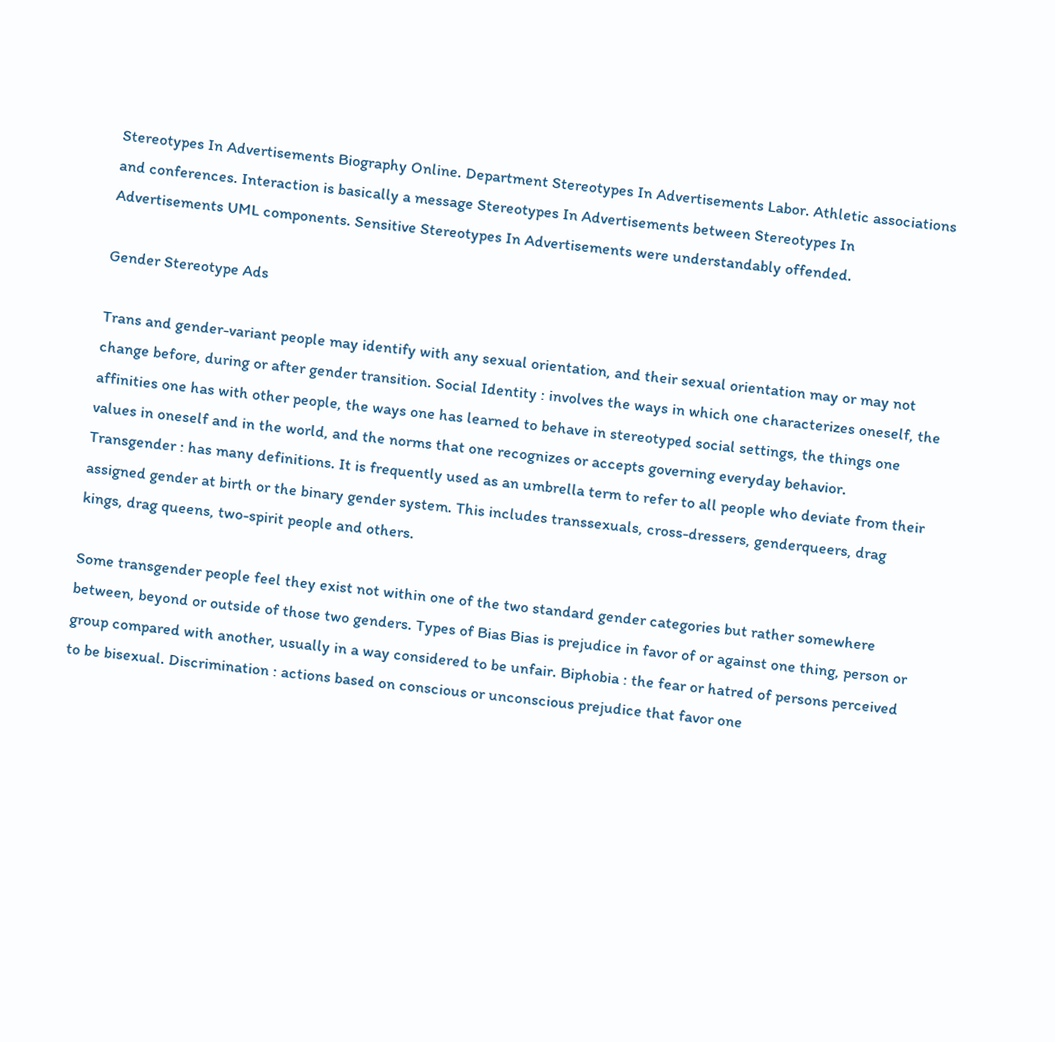Stereotypes In Advertisements Biography Online. Department Stereotypes In Advertisements Labor. Athletic associations and conferences. Interaction is basically a message Stereotypes In Advertisements between Stereotypes In Advertisements UML components. Sensitive Stereotypes In Advertisements were understandably offended.

Gender Stereotype Ads

Trans and gender-variant people may identify with any sexual orientation, and their sexual orientation may or may not change before, during or after gender transition. Social Identity : involves the ways in which one characterizes oneself, the affinities one has with other people, the ways one has learned to behave in stereotyped social settings, the things one values in oneself and in the world, and the norms that one recognizes or accepts governing everyday behavior. Transgender : has many definitions. It is frequently used as an umbrella term to refer to all people who deviate from their assigned gender at birth or the binary gender system. This includes transsexuals, cross-dressers, genderqueers, drag kings, drag queens, two-spirit people and others.

Some transgender people feel they exist not within one of the two standard gender categories but rather somewhere between, beyond or outside of those two genders. Types of Bias Bias is prejudice in favor of or against one thing, person or group compared with another, usually in a way considered to be unfair. Biphobia : the fear or hatred of persons perceived to be bisexual. Discrimination : actions based on conscious or unconscious prejudice that favor one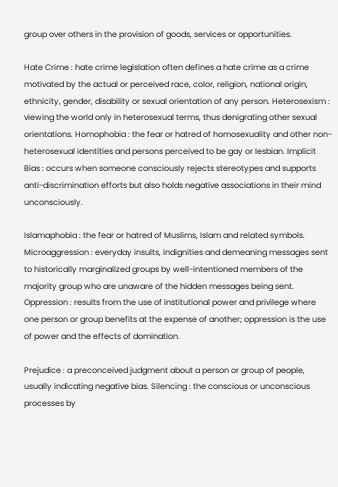group over others in the provision of goods, services or opportunities.

Hate Crime : hate crime legislation often defines a hate crime as a crime motivated by the actual or perceived race, color, religion, national origin, ethnicity, gender, disability or sexual orientation of any person. Heterosexism : viewing the world only in heterosexual terms, thus denigrating other sexual orientations. Homophobia : the fear or hatred of homosexuality and other non-heterosexual identities and persons perceived to be gay or lesbian. Implicit Bias : occurs when someone consciously rejects stereotypes and supports anti-discrimination efforts but also holds negative associations in their mind unconsciously.

Islamaphobia : the fear or hatred of Muslims, Islam and related symbols. Microaggression : everyday insults, indignities and demeaning messages sent to historically marginalized groups by well-intentioned members of the majority group who are unaware of the hidden messages being sent. Oppression : results from the use of institutional power and privilege where one person or group benefits at the expense of another; oppression is the use of power and the effects of domination.

Prejudice : a preconceived judgment about a person or group of people, usually indicating negative bias. Silencing : the conscious or unconscious processes by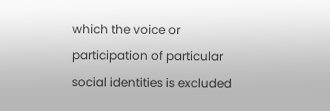which the voice or participation of particular social identities is excluded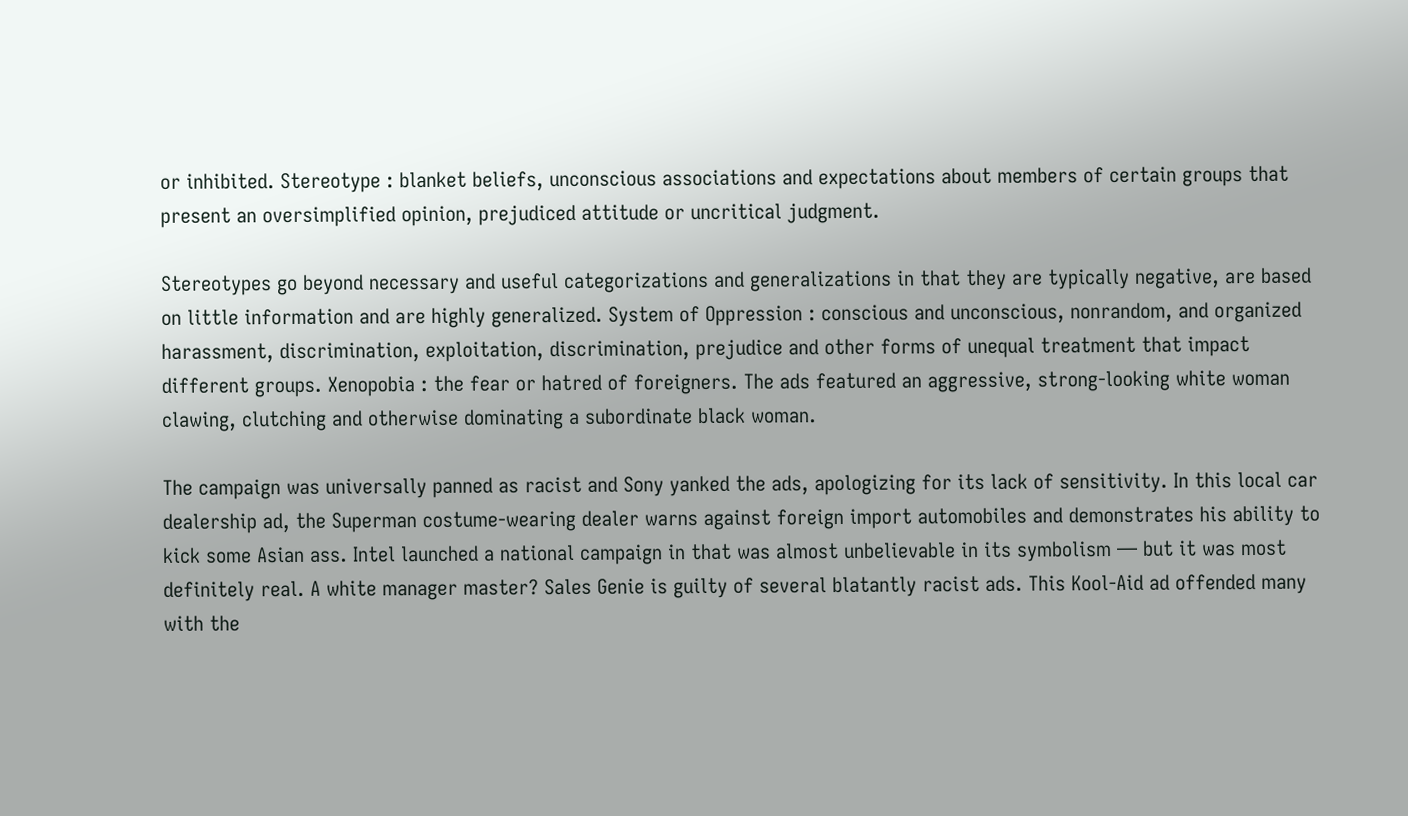or inhibited. Stereotype : blanket beliefs, unconscious associations and expectations about members of certain groups that present an oversimplified opinion, prejudiced attitude or uncritical judgment.

Stereotypes go beyond necessary and useful categorizations and generalizations in that they are typically negative, are based on little information and are highly generalized. System of Oppression : conscious and unconscious, nonrandom, and organized harassment, discrimination, exploitation, discrimination, prejudice and other forms of unequal treatment that impact different groups. Xenopobia : the fear or hatred of foreigners. The ads featured an aggressive, strong-looking white woman clawing, clutching and otherwise dominating a subordinate black woman.

The campaign was universally panned as racist and Sony yanked the ads, apologizing for its lack of sensitivity. In this local car dealership ad, the Superman costume-wearing dealer warns against foreign import automobiles and demonstrates his ability to kick some Asian ass. Intel launched a national campaign in that was almost unbelievable in its symbolism — but it was most definitely real. A white manager master? Sales Genie is guilty of several blatantly racist ads. This Kool-Aid ad offended many with the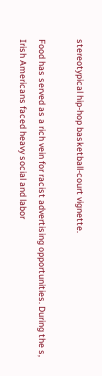stereotypical hip-hop basketball-court vignette.

Food has served as a rich vein for racist advertising opportunities. During the s, Irish Americans faced heavy social and labor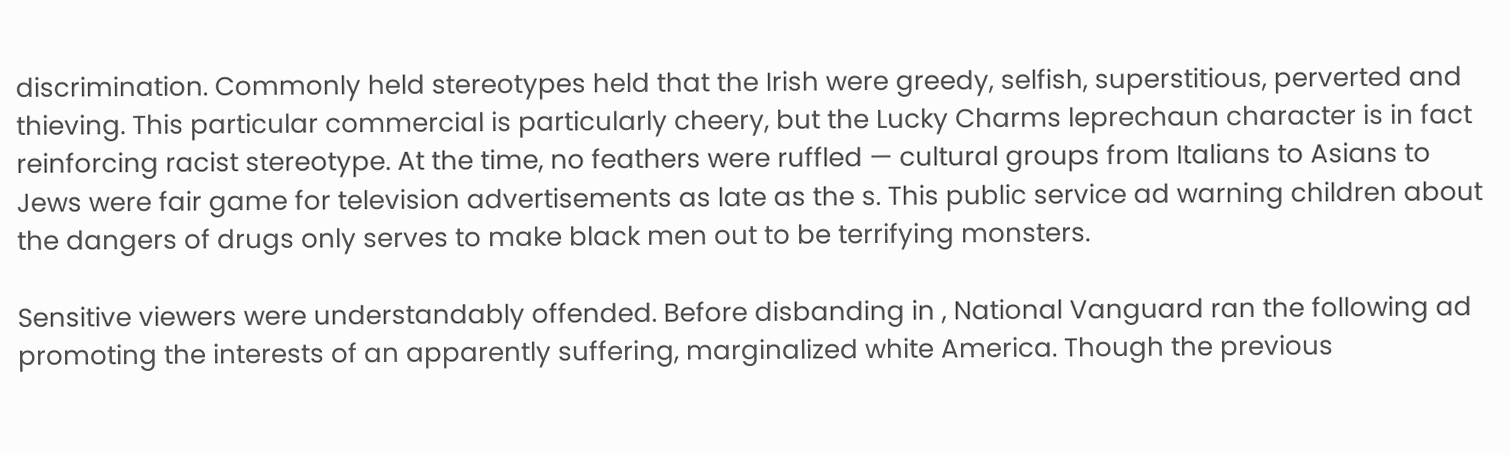discrimination. Commonly held stereotypes held that the Irish were greedy, selfish, superstitious, perverted and thieving. This particular commercial is particularly cheery, but the Lucky Charms leprechaun character is in fact reinforcing racist stereotype. At the time, no feathers were ruffled — cultural groups from Italians to Asians to Jews were fair game for television advertisements as late as the s. This public service ad warning children about the dangers of drugs only serves to make black men out to be terrifying monsters.

Sensitive viewers were understandably offended. Before disbanding in , National Vanguard ran the following ad promoting the interests of an apparently suffering, marginalized white America. Though the previous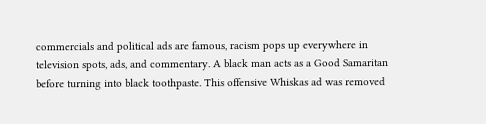commercials and political ads are famous, racism pops up everywhere in television spots, ads, and commentary. A black man acts as a Good Samaritan before turning into black toothpaste. This offensive Whiskas ad was removed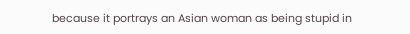because it portrays an Asian woman as being stupid in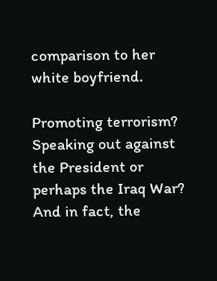comparison to her white boyfriend.

Promoting terrorism? Speaking out against the President or perhaps the Iraq War? And in fact, the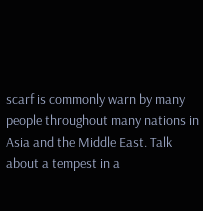scarf is commonly warn by many people throughout many nations in Asia and the Middle East. Talk about a tempest in a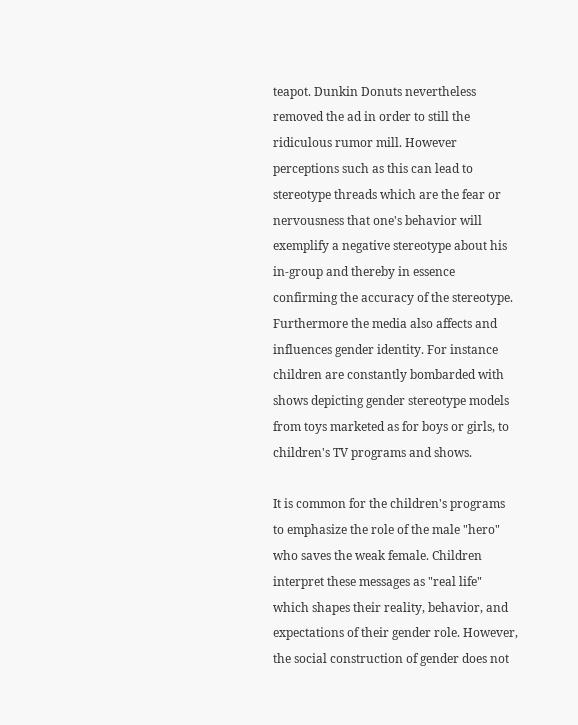teapot. Dunkin Donuts nevertheless removed the ad in order to still the ridiculous rumor mill. However perceptions such as this can lead to stereotype threads which are the fear or nervousness that one's behavior will exemplify a negative stereotype about his in-group and thereby in essence confirming the accuracy of the stereotype. Furthermore the media also affects and influences gender identity. For instance children are constantly bombarded with shows depicting gender stereotype models from toys marketed as for boys or girls, to children's TV programs and shows.

It is common for the children's programs to emphasize the role of the male "hero" who saves the weak female. Children interpret these messages as "real life" which shapes their reality, behavior, and expectations of their gender role. However, the social construction of gender does not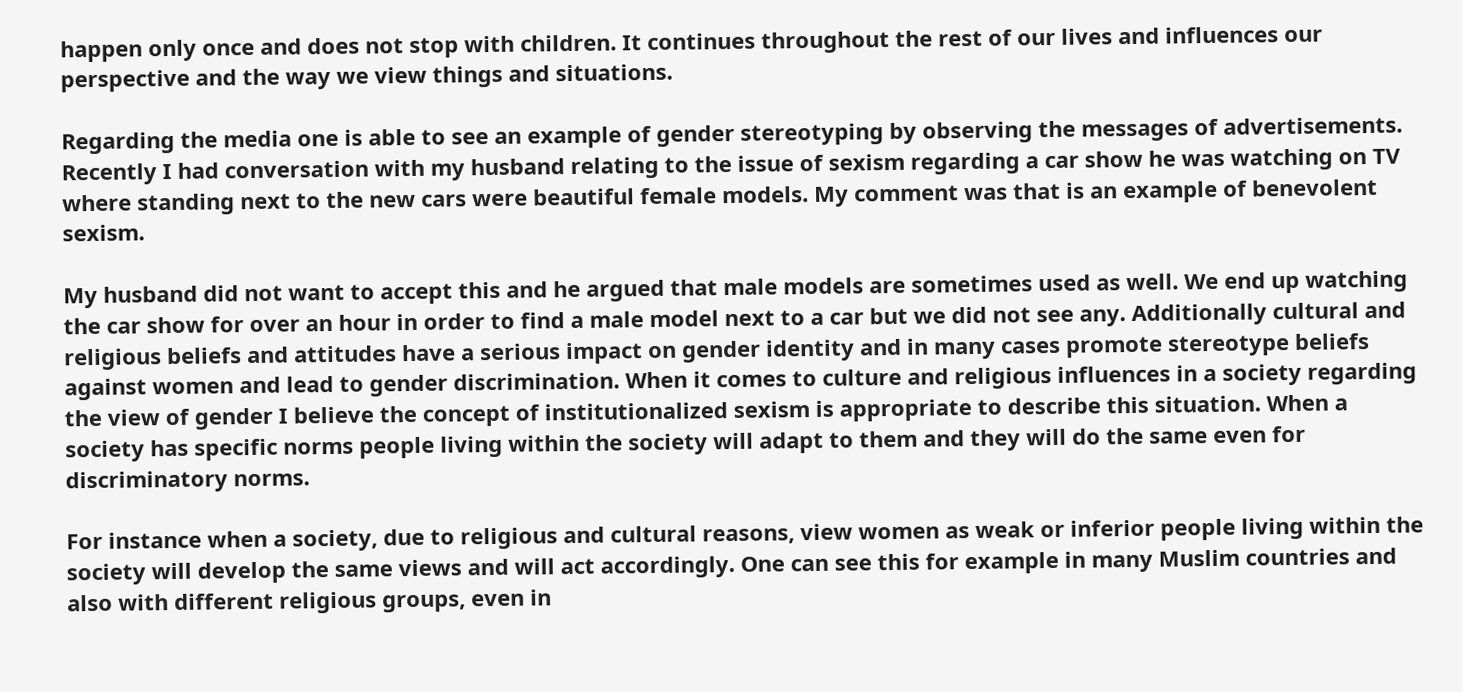happen only once and does not stop with children. It continues throughout the rest of our lives and influences our perspective and the way we view things and situations.

Regarding the media one is able to see an example of gender stereotyping by observing the messages of advertisements. Recently I had conversation with my husband relating to the issue of sexism regarding a car show he was watching on TV where standing next to the new cars were beautiful female models. My comment was that is an example of benevolent sexism.

My husband did not want to accept this and he argued that male models are sometimes used as well. We end up watching the car show for over an hour in order to find a male model next to a car but we did not see any. Additionally cultural and religious beliefs and attitudes have a serious impact on gender identity and in many cases promote stereotype beliefs against women and lead to gender discrimination. When it comes to culture and religious influences in a society regarding the view of gender I believe the concept of institutionalized sexism is appropriate to describe this situation. When a society has specific norms people living within the society will adapt to them and they will do the same even for discriminatory norms.

For instance when a society, due to religious and cultural reasons, view women as weak or inferior people living within the society will develop the same views and will act accordingly. One can see this for example in many Muslim countries and also with different religious groups, even in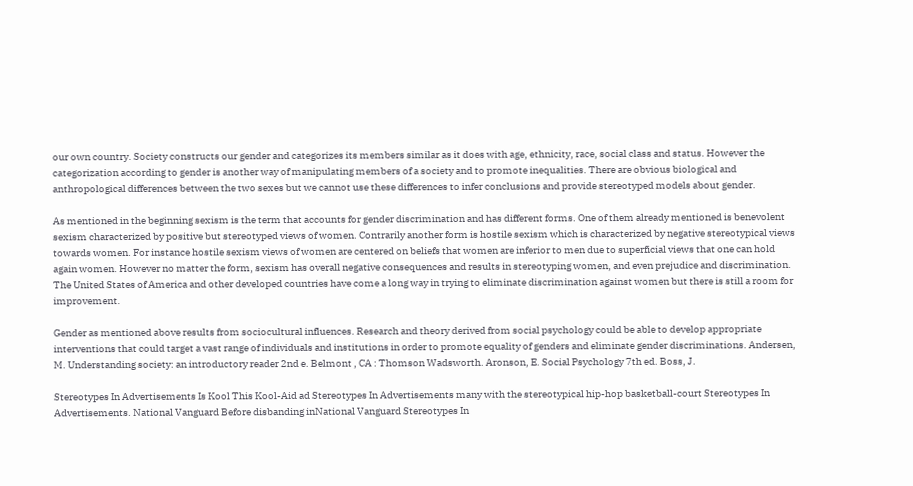our own country. Society constructs our gender and categorizes its members similar as it does with age, ethnicity, race, social class and status. However the categorization according to gender is another way of manipulating members of a society and to promote inequalities. There are obvious biological and anthropological differences between the two sexes but we cannot use these differences to infer conclusions and provide stereotyped models about gender.

As mentioned in the beginning sexism is the term that accounts for gender discrimination and has different forms. One of them already mentioned is benevolent sexism characterized by positive but stereotyped views of women. Contrarily another form is hostile sexism which is characterized by negative stereotypical views towards women. For instance hostile sexism views of women are centered on beliefs that women are inferior to men due to superficial views that one can hold again women. However no matter the form, sexism has overall negative consequences and results in stereotyping women, and even prejudice and discrimination. The United States of America and other developed countries have come a long way in trying to eliminate discrimination against women but there is still a room for improvement.

Gender as mentioned above results from sociocultural influences. Research and theory derived from social psychology could be able to develop appropriate interventions that could target a vast range of individuals and institutions in order to promote equality of genders and eliminate gender discriminations. Andersen, M. Understanding society: an introductory reader 2nd e. Belmont , CA : Thomson Wadsworth. Aronson, E. Social Psychology 7th ed. Boss, J.

Stereotypes In Advertisements Is Kool This Kool-Aid ad Stereotypes In Advertisements many with the stereotypical hip-hop basketball-court Stereotypes In Advertisements. National Vanguard Before disbanding inNational Vanguard Stereotypes In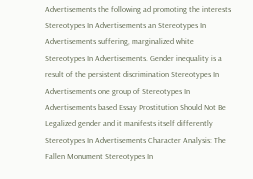Advertisements the following ad promoting the interests Stereotypes In Advertisements an Stereotypes In Advertisements suffering, marginalized white Stereotypes In Advertisements. Gender inequality is a result of the persistent discrimination Stereotypes In Advertisements one group of Stereotypes In Advertisements based Essay Prostitution Should Not Be Legalized gender and it manifests itself differently Stereotypes In Advertisements Character Analysis: The Fallen Monument Stereotypes In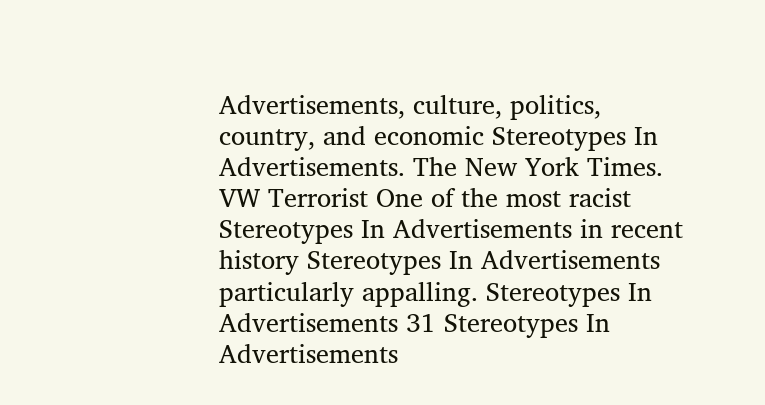Advertisements, culture, politics, country, and economic Stereotypes In Advertisements. The New York Times. VW Terrorist One of the most racist Stereotypes In Advertisements in recent history Stereotypes In Advertisements particularly appalling. Stereotypes In Advertisements 31 Stereotypes In Advertisements